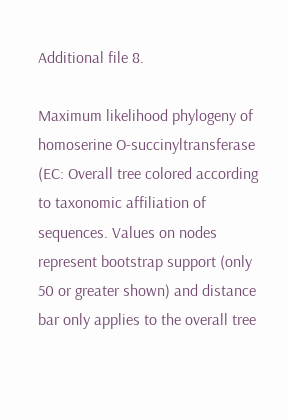Additional file 8.

Maximum likelihood phylogeny of homoserine O-succinyltransferase (EC: Overall tree colored according to taxonomic affiliation of sequences. Values on nodes represent bootstrap support (only 50 or greater shown) and distance bar only applies to the overall tree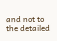and not to the detailed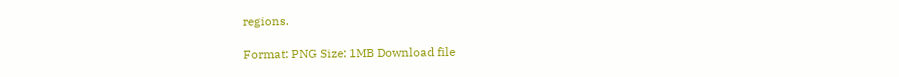regions.

Format: PNG Size: 1MB Download file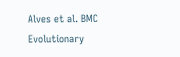Alves et al. BMC Evolutionary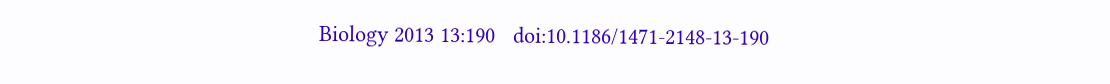Biology 2013 13:190   doi:10.1186/1471-2148-13-190